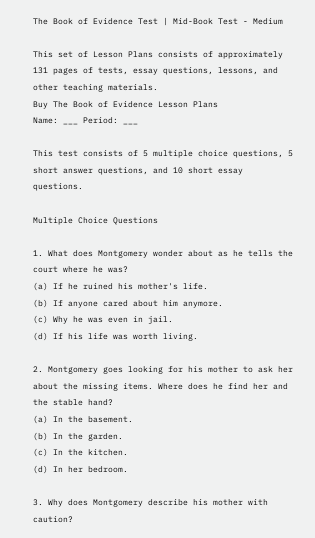The Book of Evidence Test | Mid-Book Test - Medium

This set of Lesson Plans consists of approximately 131 pages of tests, essay questions, lessons, and other teaching materials.
Buy The Book of Evidence Lesson Plans
Name: ___ Period: ___

This test consists of 5 multiple choice questions, 5 short answer questions, and 10 short essay questions.

Multiple Choice Questions

1. What does Montgomery wonder about as he tells the court where he was?
(a) If he ruined his mother's life.
(b) If anyone cared about him anymore.
(c) Why he was even in jail.
(d) If his life was worth living.

2. Montgomery goes looking for his mother to ask her about the missing items. Where does he find her and the stable hand?
(a) In the basement.
(b) In the garden.
(c) In the kitchen.
(d) In her bedroom.

3. Why does Montgomery describe his mother with caution?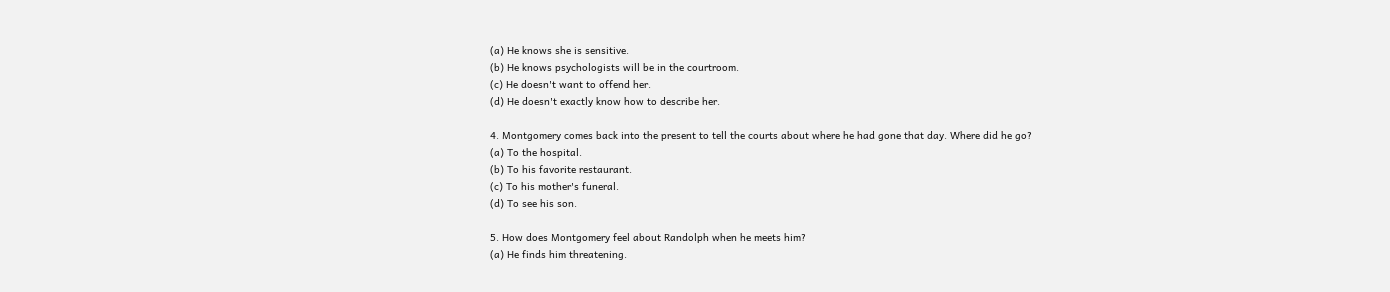(a) He knows she is sensitive.
(b) He knows psychologists will be in the courtroom.
(c) He doesn't want to offend her.
(d) He doesn't exactly know how to describe her.

4. Montgomery comes back into the present to tell the courts about where he had gone that day. Where did he go?
(a) To the hospital.
(b) To his favorite restaurant.
(c) To his mother's funeral.
(d) To see his son.

5. How does Montgomery feel about Randolph when he meets him?
(a) He finds him threatening.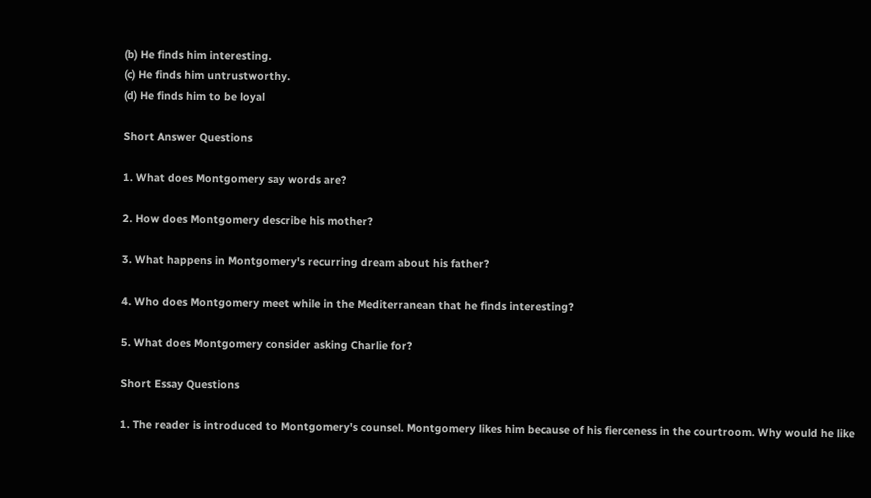(b) He finds him interesting.
(c) He finds him untrustworthy.
(d) He finds him to be loyal

Short Answer Questions

1. What does Montgomery say words are?

2. How does Montgomery describe his mother?

3. What happens in Montgomery's recurring dream about his father?

4. Who does Montgomery meet while in the Mediterranean that he finds interesting?

5. What does Montgomery consider asking Charlie for?

Short Essay Questions

1. The reader is introduced to Montgomery's counsel. Montgomery likes him because of his fierceness in the courtroom. Why would he like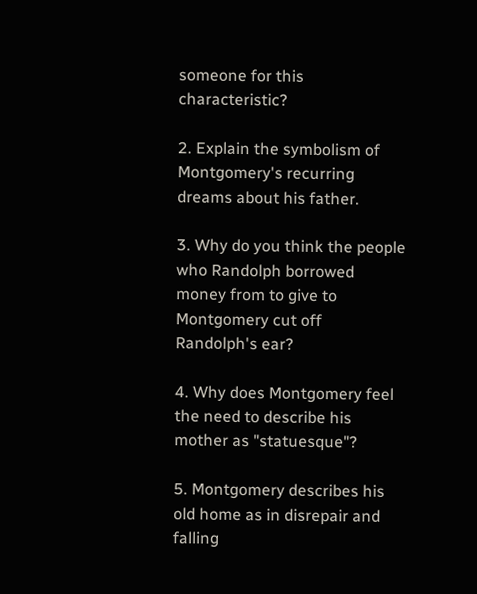someone for this characteristic?

2. Explain the symbolism of Montgomery's recurring dreams about his father.

3. Why do you think the people who Randolph borrowed money from to give to Montgomery cut off Randolph's ear?

4. Why does Montgomery feel the need to describe his mother as "statuesque"?

5. Montgomery describes his old home as in disrepair and falling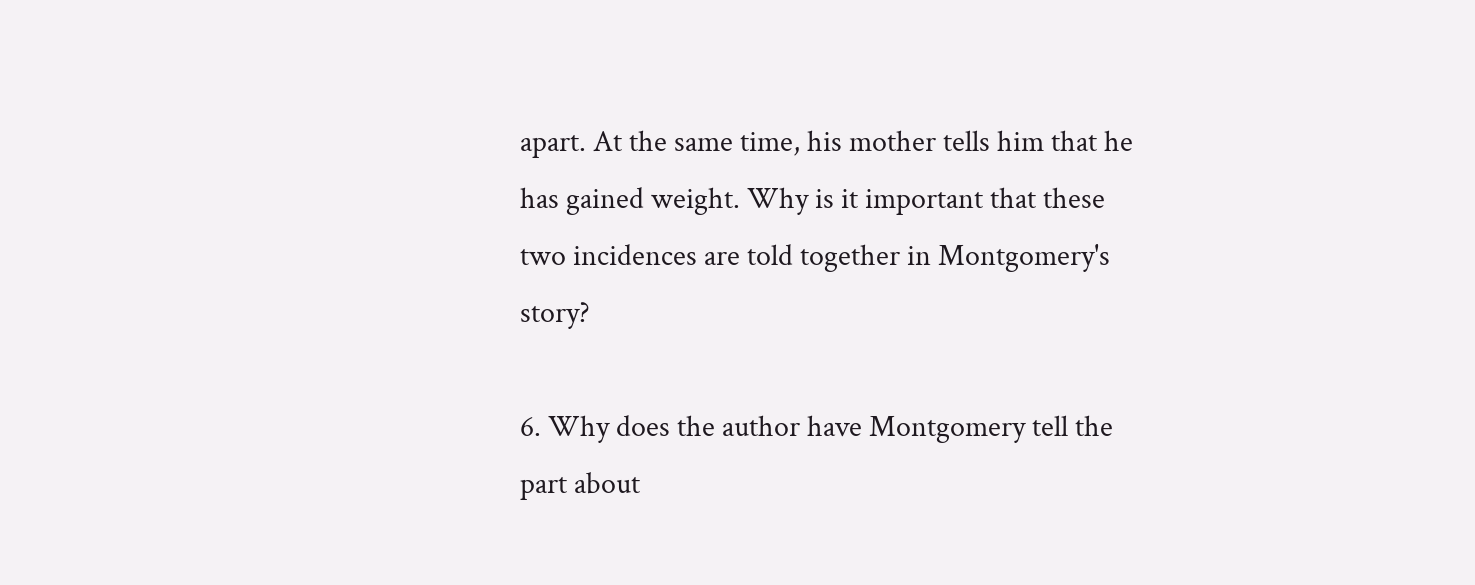apart. At the same time, his mother tells him that he has gained weight. Why is it important that these two incidences are told together in Montgomery's story?

6. Why does the author have Montgomery tell the part about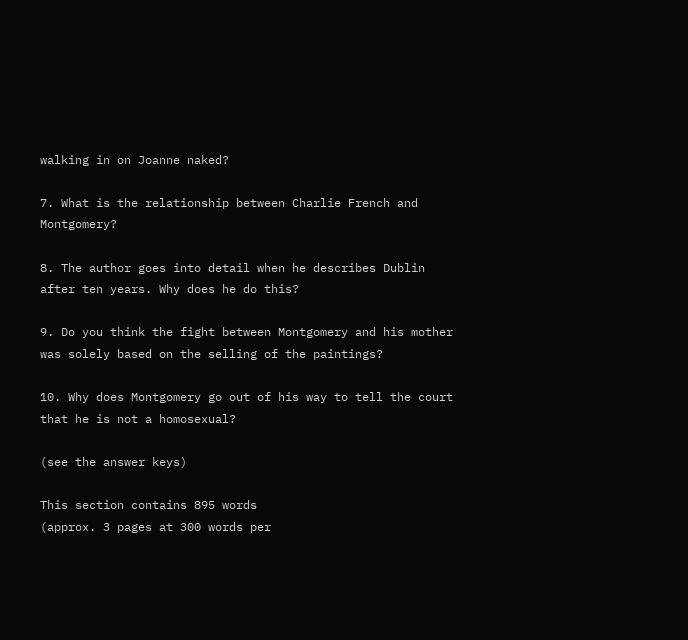walking in on Joanne naked?

7. What is the relationship between Charlie French and Montgomery?

8. The author goes into detail when he describes Dublin after ten years. Why does he do this?

9. Do you think the fight between Montgomery and his mother was solely based on the selling of the paintings?

10. Why does Montgomery go out of his way to tell the court that he is not a homosexual?

(see the answer keys)

This section contains 895 words
(approx. 3 pages at 300 words per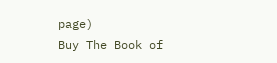page)
Buy The Book of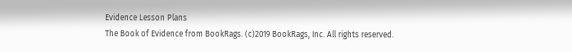Evidence Lesson Plans
The Book of Evidence from BookRags. (c)2019 BookRags, Inc. All rights reserved.